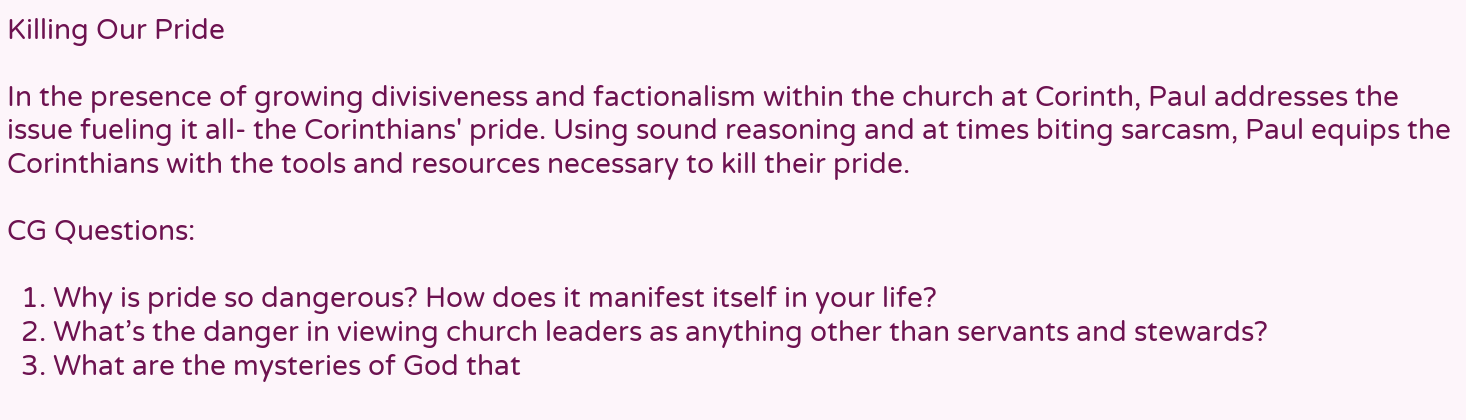Killing Our Pride

In the presence of growing divisiveness and factionalism within the church at Corinth, Paul addresses the issue fueling it all- the Corinthians' pride. Using sound reasoning and at times biting sarcasm, Paul equips the Corinthians with the tools and resources necessary to kill their pride.

CG Questions:

  1. Why is pride so dangerous? How does it manifest itself in your life?
  2. What’s the danger in viewing church leaders as anything other than servants and stewards?
  3. What are the mysteries of God that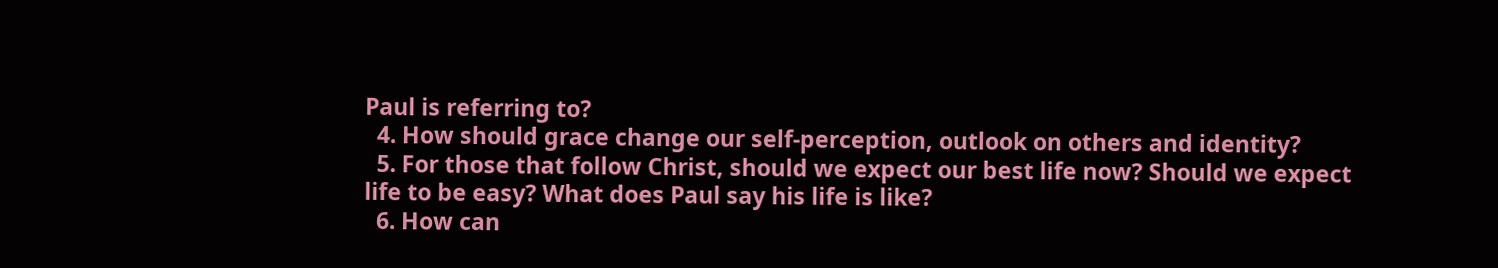Paul is referring to?
  4. How should grace change our self-perception, outlook on others and identity?
  5. For those that follow Christ, should we expect our best life now? Should we expect life to be easy? What does Paul say his life is like?
  6. How can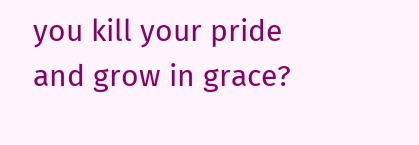you kill your pride and grow in grace?